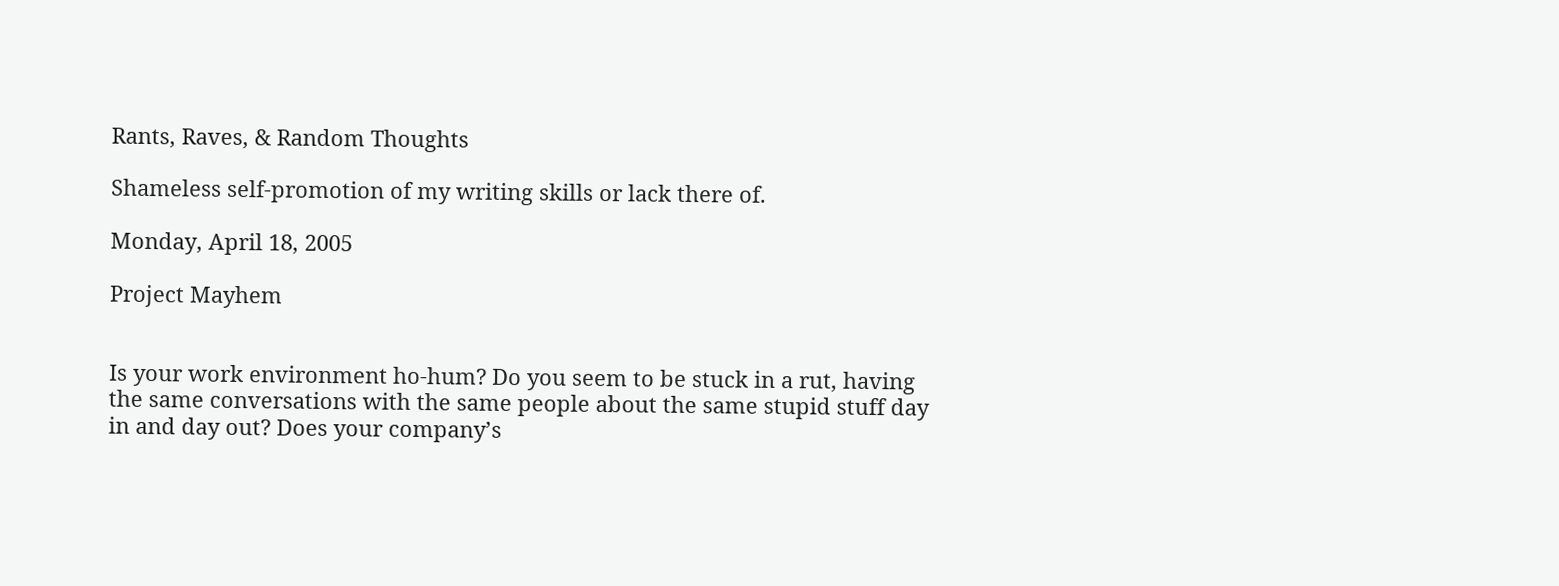Rants, Raves, & Random Thoughts

Shameless self-promotion of my writing skills or lack there of.

Monday, April 18, 2005

Project Mayhem


Is your work environment ho-hum? Do you seem to be stuck in a rut, having the same conversations with the same people about the same stupid stuff day in and day out? Does your company’s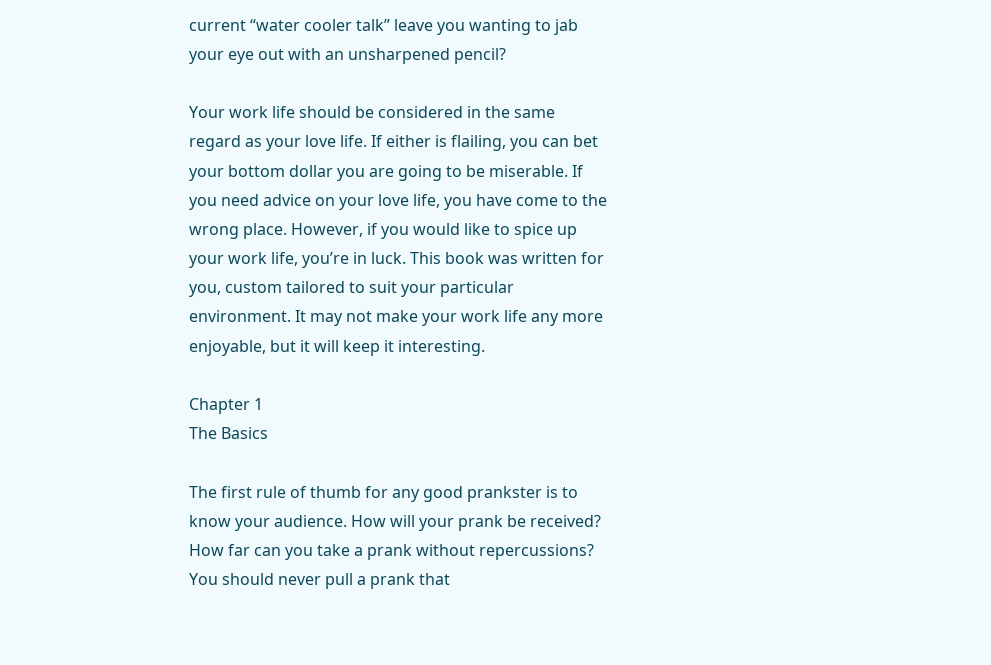current “water cooler talk” leave you wanting to jab your eye out with an unsharpened pencil?

Your work life should be considered in the same regard as your love life. If either is flailing, you can bet your bottom dollar you are going to be miserable. If you need advice on your love life, you have come to the wrong place. However, if you would like to spice up your work life, you’re in luck. This book was written for you, custom tailored to suit your particular environment. It may not make your work life any more enjoyable, but it will keep it interesting.

Chapter 1
The Basics

The first rule of thumb for any good prankster is to know your audience. How will your prank be received? How far can you take a prank without repercussions? You should never pull a prank that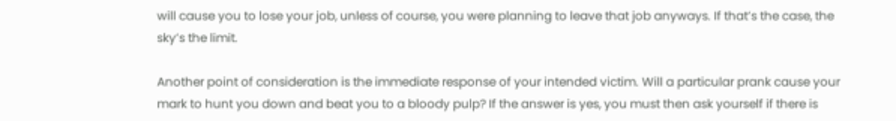will cause you to lose your job, unless of course, you were planning to leave that job anyways. If that’s the case, the sky’s the limit.

Another point of consideration is the immediate response of your intended victim. Will a particular prank cause your mark to hunt you down and beat you to a bloody pulp? If the answer is yes, you must then ask yourself if there is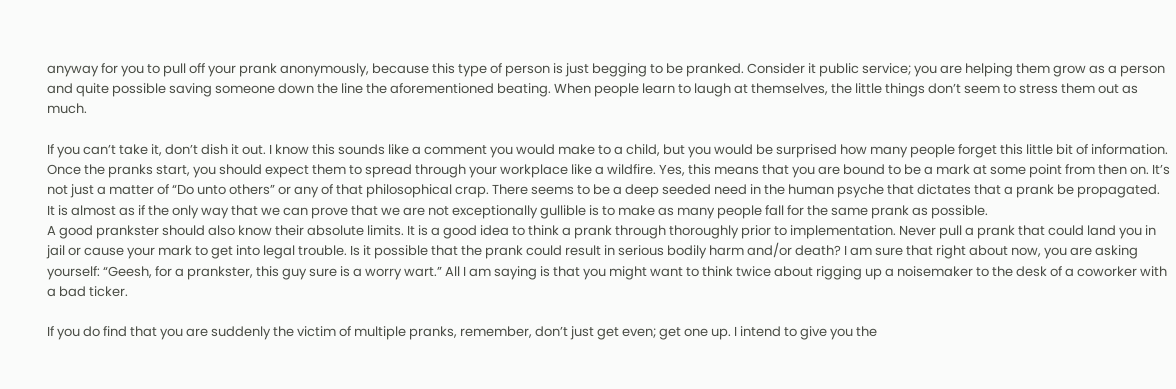anyway for you to pull off your prank anonymously, because this type of person is just begging to be pranked. Consider it public service; you are helping them grow as a person and quite possible saving someone down the line the aforementioned beating. When people learn to laugh at themselves, the little things don’t seem to stress them out as much.

If you can’t take it, don’t dish it out. I know this sounds like a comment you would make to a child, but you would be surprised how many people forget this little bit of information. Once the pranks start, you should expect them to spread through your workplace like a wildfire. Yes, this means that you are bound to be a mark at some point from then on. It’s not just a matter of “Do unto others” or any of that philosophical crap. There seems to be a deep seeded need in the human psyche that dictates that a prank be propagated. It is almost as if the only way that we can prove that we are not exceptionally gullible is to make as many people fall for the same prank as possible.
A good prankster should also know their absolute limits. It is a good idea to think a prank through thoroughly prior to implementation. Never pull a prank that could land you in jail or cause your mark to get into legal trouble. Is it possible that the prank could result in serious bodily harm and/or death? I am sure that right about now, you are asking yourself: “Geesh, for a prankster, this guy sure is a worry wart.” All I am saying is that you might want to think twice about rigging up a noisemaker to the desk of a coworker with a bad ticker.

If you do find that you are suddenly the victim of multiple pranks, remember, don’t just get even; get one up. I intend to give you the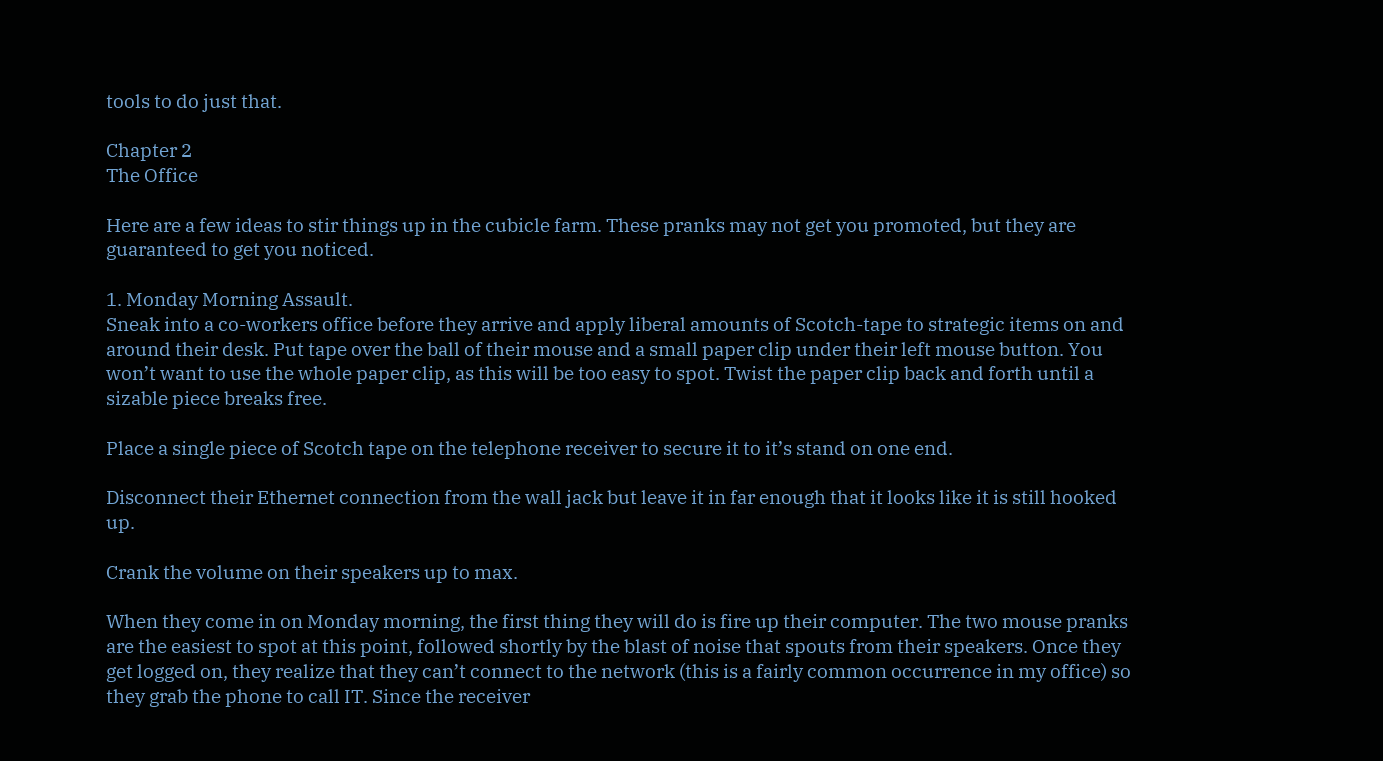tools to do just that.

Chapter 2
The Office

Here are a few ideas to stir things up in the cubicle farm. These pranks may not get you promoted, but they are guaranteed to get you noticed.

1. Monday Morning Assault.
Sneak into a co-workers office before they arrive and apply liberal amounts of Scotch-tape to strategic items on and around their desk. Put tape over the ball of their mouse and a small paper clip under their left mouse button. You won’t want to use the whole paper clip, as this will be too easy to spot. Twist the paper clip back and forth until a sizable piece breaks free.

Place a single piece of Scotch tape on the telephone receiver to secure it to it’s stand on one end.

Disconnect their Ethernet connection from the wall jack but leave it in far enough that it looks like it is still hooked up.

Crank the volume on their speakers up to max.

When they come in on Monday morning, the first thing they will do is fire up their computer. The two mouse pranks are the easiest to spot at this point, followed shortly by the blast of noise that spouts from their speakers. Once they get logged on, they realize that they can’t connect to the network (this is a fairly common occurrence in my office) so they grab the phone to call IT. Since the receiver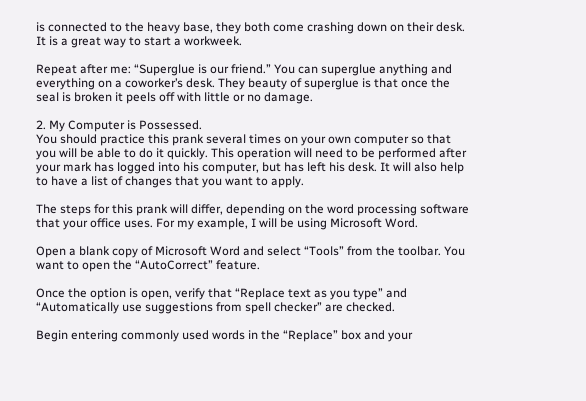is connected to the heavy base, they both come crashing down on their desk. It is a great way to start a workweek.

Repeat after me: “Superglue is our friend.” You can superglue anything and everything on a coworker’s desk. They beauty of superglue is that once the seal is broken it peels off with little or no damage.

2. My Computer is Possessed.
You should practice this prank several times on your own computer so that you will be able to do it quickly. This operation will need to be performed after your mark has logged into his computer, but has left his desk. It will also help to have a list of changes that you want to apply.

The steps for this prank will differ, depending on the word processing software that your office uses. For my example, I will be using Microsoft Word.

Open a blank copy of Microsoft Word and select “Tools” from the toolbar. You want to open the “AutoCorrect” feature.

Once the option is open, verify that “Replace text as you type” and “Automatically use suggestions from spell checker” are checked.

Begin entering commonly used words in the “Replace” box and your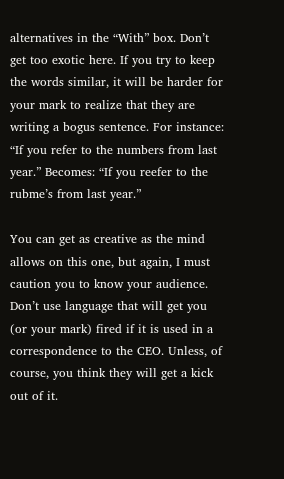alternatives in the “With” box. Don’t get too exotic here. If you try to keep the words similar, it will be harder for your mark to realize that they are writing a bogus sentence. For instance: “If you refer to the numbers from last year.” Becomes: “If you reefer to the rubme’s from last year.”

You can get as creative as the mind allows on this one, but again, I must caution you to know your audience. Don’t use language that will get you (or your mark) fired if it is used in a correspondence to the CEO. Unless, of course, you think they will get a kick out of it.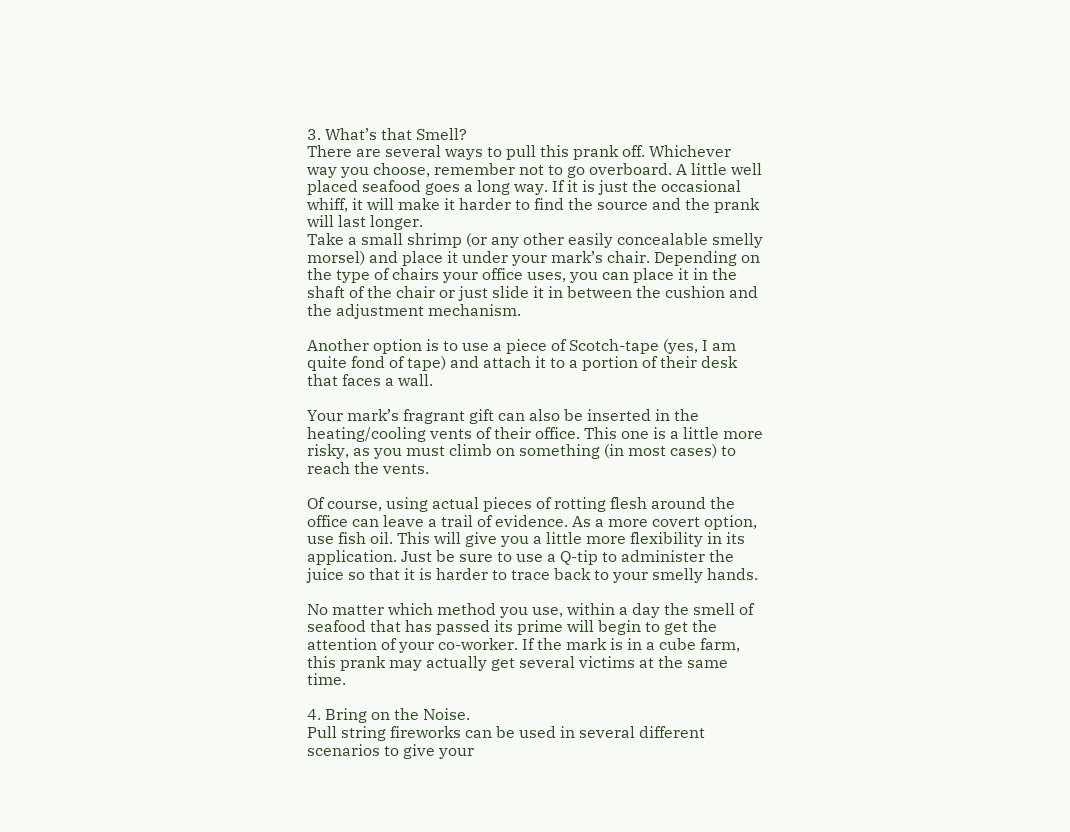3. What’s that Smell?
There are several ways to pull this prank off. Whichever way you choose, remember not to go overboard. A little well placed seafood goes a long way. If it is just the occasional whiff, it will make it harder to find the source and the prank will last longer.
Take a small shrimp (or any other easily concealable smelly morsel) and place it under your mark’s chair. Depending on the type of chairs your office uses, you can place it in the shaft of the chair or just slide it in between the cushion and the adjustment mechanism.

Another option is to use a piece of Scotch-tape (yes, I am quite fond of tape) and attach it to a portion of their desk that faces a wall.

Your mark’s fragrant gift can also be inserted in the heating/cooling vents of their office. This one is a little more risky, as you must climb on something (in most cases) to reach the vents.

Of course, using actual pieces of rotting flesh around the office can leave a trail of evidence. As a more covert option, use fish oil. This will give you a little more flexibility in its application. Just be sure to use a Q-tip to administer the juice so that it is harder to trace back to your smelly hands.

No matter which method you use, within a day the smell of seafood that has passed its prime will begin to get the attention of your co-worker. If the mark is in a cube farm, this prank may actually get several victims at the same time.

4. Bring on the Noise.
Pull string fireworks can be used in several different scenarios to give your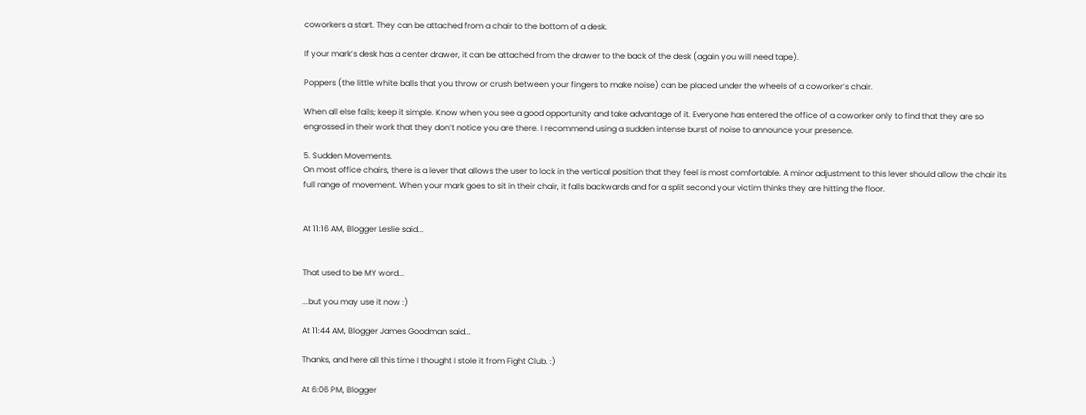coworkers a start. They can be attached from a chair to the bottom of a desk.

If your mark’s desk has a center drawer, it can be attached from the drawer to the back of the desk (again you will need tape).

Poppers (the little white balls that you throw or crush between your fingers to make noise) can be placed under the wheels of a coworker’s chair.

When all else fails; keep it simple. Know when you see a good opportunity and take advantage of it. Everyone has entered the office of a coworker only to find that they are so engrossed in their work that they don’t notice you are there. I recommend using a sudden intense burst of noise to announce your presence.

5. Sudden Movements.
On most office chairs, there is a lever that allows the user to lock in the vertical position that they feel is most comfortable. A minor adjustment to this lever should allow the chair its full range of movement. When your mark goes to sit in their chair, it falls backwards and for a split second your victim thinks they are hitting the floor.


At 11:16 AM, Blogger Leslie said...


That used to be MY word...

...but you may use it now :)

At 11:44 AM, Blogger James Goodman said...

Thanks, and here all this time I thought I stole it from Fight Club. :)

At 6:06 PM, Blogger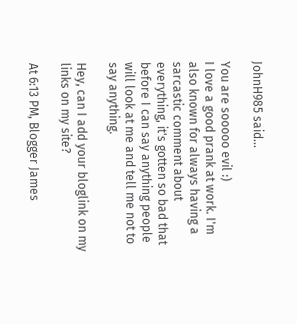JohnH985 said...

You are sooooo evil :)
I love a good prank at work. I'm also known for always having a sarcastic comment about everything, it's gotten so bad that before I can say anything people will look at me and tell me not to say anything.

Hey, can I add your bloglink on my links on my site?

At 6:13 PM, Blogger James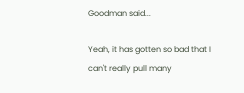Goodman said...

Yeah, it has gotten so bad that I can't really pull many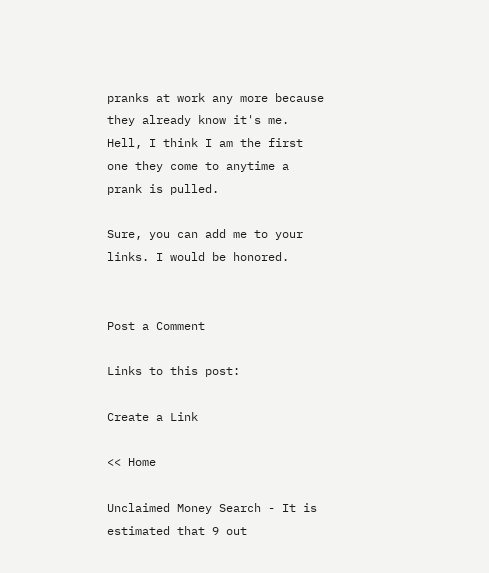pranks at work any more because they already know it's me. Hell, I think I am the first one they come to anytime a prank is pulled.

Sure, you can add me to your links. I would be honored.


Post a Comment

Links to this post:

Create a Link

<< Home

Unclaimed Money Search - It is estimated that 9 out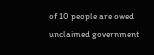of 10 people are owed unclaimed government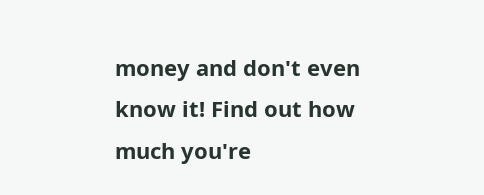money and don't even know it! Find out how much you're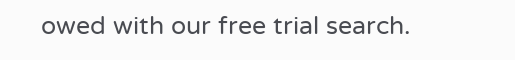owed with our free trial search.